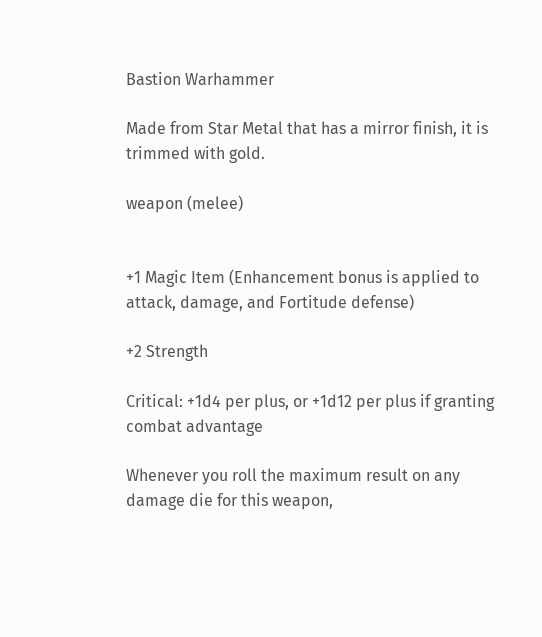Bastion Warhammer

Made from Star Metal that has a mirror finish, it is trimmed with gold.

weapon (melee)


+1 Magic Item (Enhancement bonus is applied to attack, damage, and Fortitude defense)

+2 Strength

Critical: +1d4 per plus, or +1d12 per plus if granting combat advantage

Whenever you roll the maximum result on any damage die for this weapon,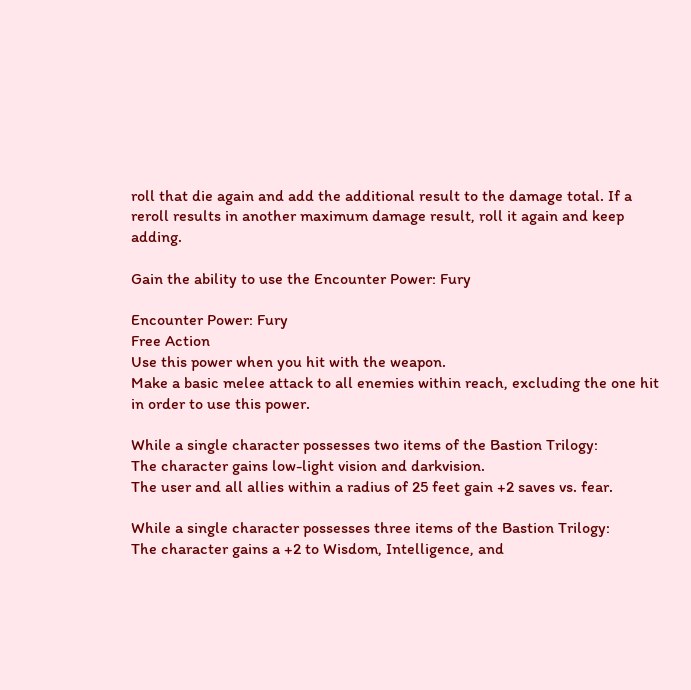roll that die again and add the additional result to the damage total. If a reroll results in another maximum damage result, roll it again and keep adding.

Gain the ability to use the Encounter Power: Fury

Encounter Power: Fury
Free Action
Use this power when you hit with the weapon.
Make a basic melee attack to all enemies within reach, excluding the one hit in order to use this power.

While a single character possesses two items of the Bastion Trilogy:
The character gains low-light vision and darkvision.
The user and all allies within a radius of 25 feet gain +2 saves vs. fear.

While a single character possesses three items of the Bastion Trilogy:
The character gains a +2 to Wisdom, Intelligence, and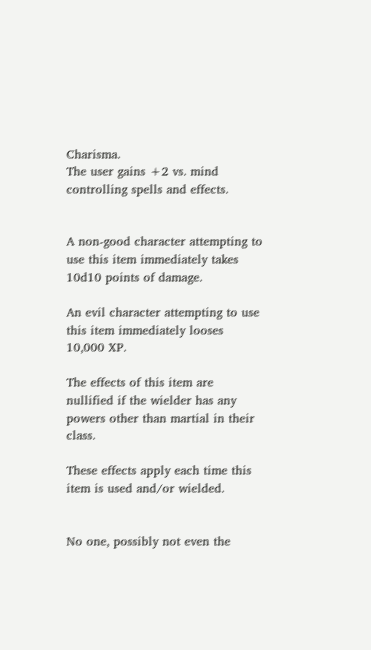Charisma.
The user gains +2 vs. mind controlling spells and effects.


A non-good character attempting to use this item immediately takes 10d10 points of damage.

An evil character attempting to use this item immediately looses 10,000 XP.

The effects of this item are nullified if the wielder has any powers other than martial in their class.

These effects apply each time this item is used and/or wielded.


No one, possibly not even the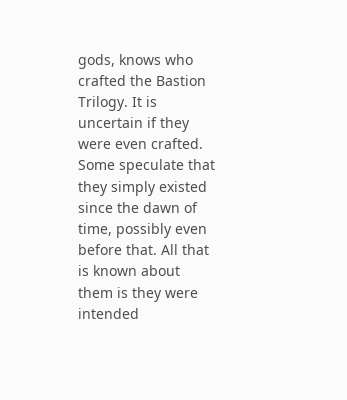gods, knows who crafted the Bastion Trilogy. It is uncertain if they were even crafted. Some speculate that they simply existed since the dawn of time, possibly even before that. All that is known about them is they were intended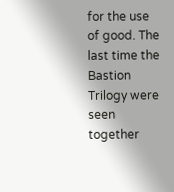for the use of good. The last time the Bastion Trilogy were seen together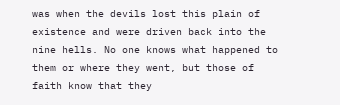was when the devils lost this plain of existence and were driven back into the nine hells. No one knows what happened to them or where they went, but those of faith know that they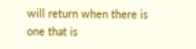will return when there is one that is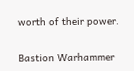worth of their power.

Bastion Warhammer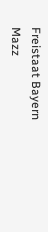Freistaat Bayern Mazz